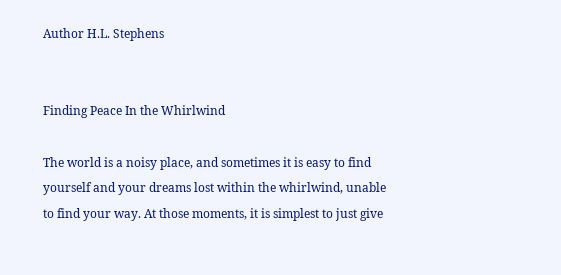Author H.L. Stephens


Finding Peace In the Whirlwind

The world is a noisy place, and sometimes it is easy to find yourself and your dreams lost within the whirlwind, unable to find your way. At those moments, it is simplest to just give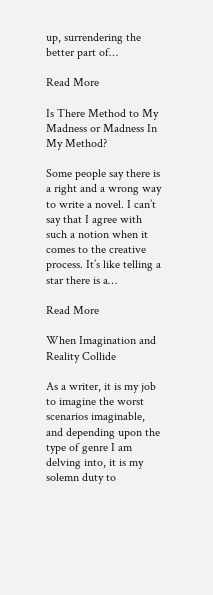up, surrendering the better part of…

Read More

Is There Method to My Madness or Madness In My Method?

Some people say there is a right and a wrong way to write a novel. I can’t say that I agree with such a notion when it comes to the creative process. It’s like telling a star there is a…

Read More

When Imagination and Reality Collide

As a writer, it is my job to imagine the worst scenarios imaginable, and depending upon the type of genre I am delving into, it is my solemn duty to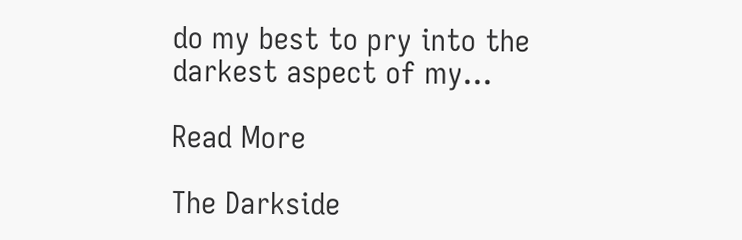do my best to pry into the darkest aspect of my…

Read More

The Darkside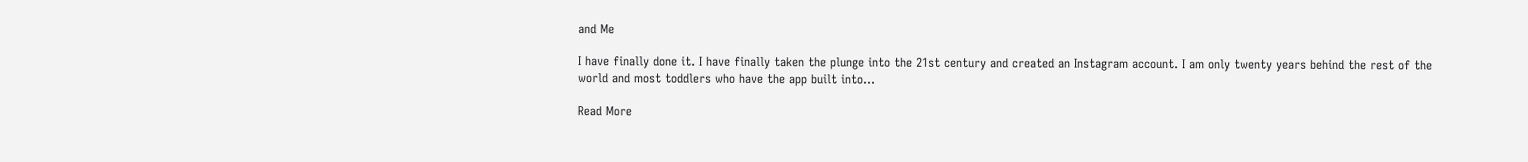and Me

I have finally done it. I have finally taken the plunge into the 21st century and created an Instagram account. I am only twenty years behind the rest of the world and most toddlers who have the app built into…

Read More